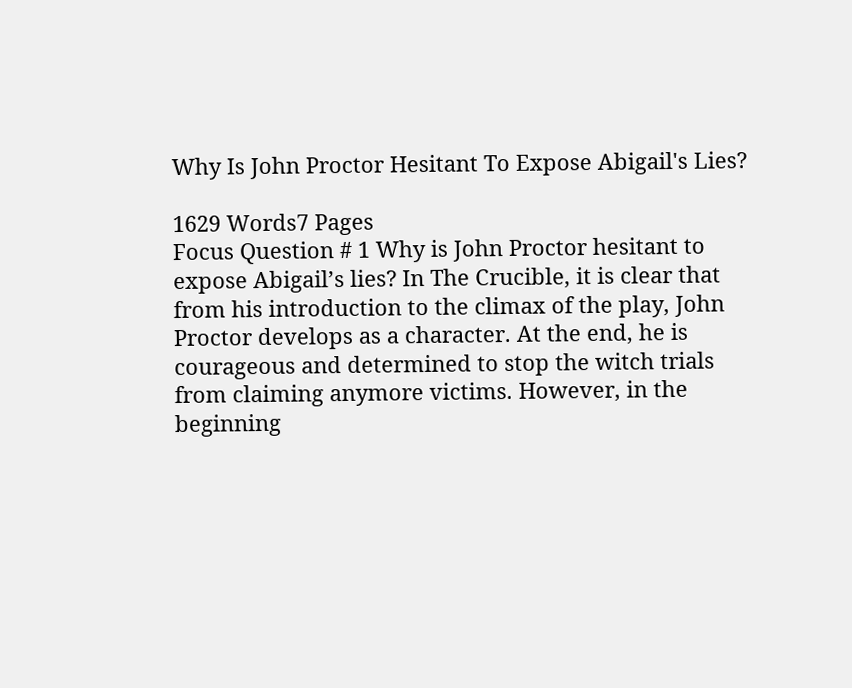Why Is John Proctor Hesitant To Expose Abigail's Lies?

1629 Words7 Pages
Focus Question # 1 Why is John Proctor hesitant to expose Abigail’s lies? In The Crucible, it is clear that from his introduction to the climax of the play, John Proctor develops as a character. At the end, he is courageous and determined to stop the witch trials from claiming anymore victims. However, in the beginning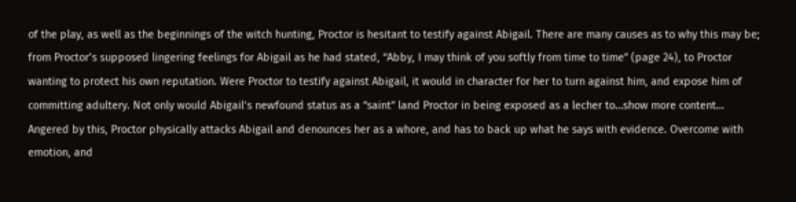of the play, as well as the beginnings of the witch hunting, Proctor is hesitant to testify against Abigail. There are many causes as to why this may be; from Proctor’s supposed lingering feelings for Abigail as he had stated, “Abby, I may think of you softly from time to time” (page 24), to Proctor wanting to protect his own reputation. Were Proctor to testify against Abigail, it would in character for her to turn against him, and expose him of committing adultery. Not only would Abigail’s newfound status as a “saint” land Proctor in being exposed as a lecher to…show more content…
Angered by this, Proctor physically attacks Abigail and denounces her as a whore, and has to back up what he says with evidence. Overcome with emotion, and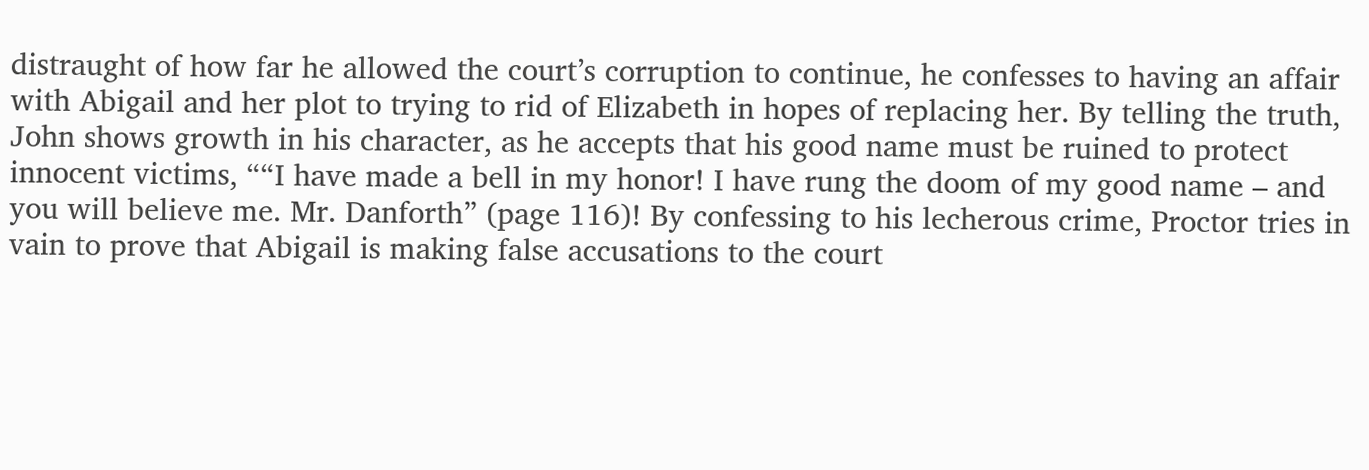distraught of how far he allowed the court’s corruption to continue, he confesses to having an affair with Abigail and her plot to trying to rid of Elizabeth in hopes of replacing her. By telling the truth, John shows growth in his character, as he accepts that his good name must be ruined to protect innocent victims, ““I have made a bell in my honor! I have rung the doom of my good name – and you will believe me. Mr. Danforth” (page 116)! By confessing to his lecherous crime, Proctor tries in vain to prove that Abigail is making false accusations to the court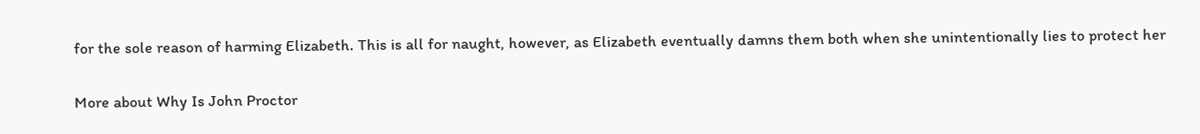for the sole reason of harming Elizabeth. This is all for naught, however, as Elizabeth eventually damns them both when she unintentionally lies to protect her

More about Why Is John Proctor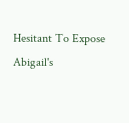Hesitant To Expose Abigail's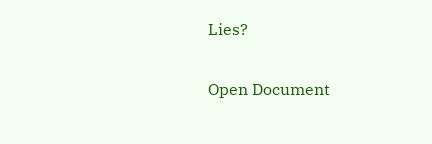Lies?

Open Document